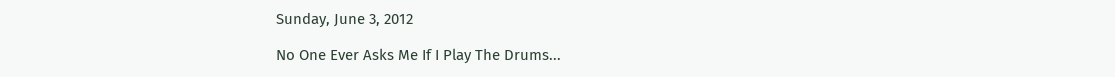Sunday, June 3, 2012

No One Ever Asks Me If I Play The Drums...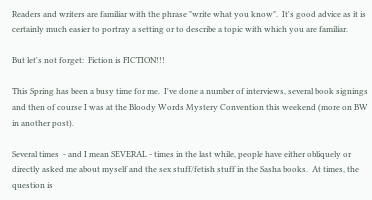Readers and writers are familiar with the phrase "write what you know".  It's good advice as it is certainly much easier to portray a setting or to describe a topic with which you are familiar.

But let's not forget:  Fiction is FICTION!!!

This Spring has been a busy time for me.  I've done a number of interviews, several book signings and then of course I was at the Bloody Words Mystery Convention this weekend (more on BW in another post).

Several times  - and I mean SEVERAL - times in the last while, people have either obliquely or directly asked me about myself and the sex stuff/fetish stuff in the Sasha books.  At times, the question is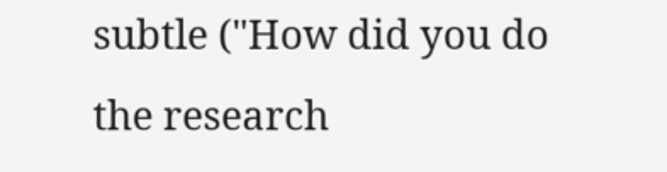subtle ("How did you do the research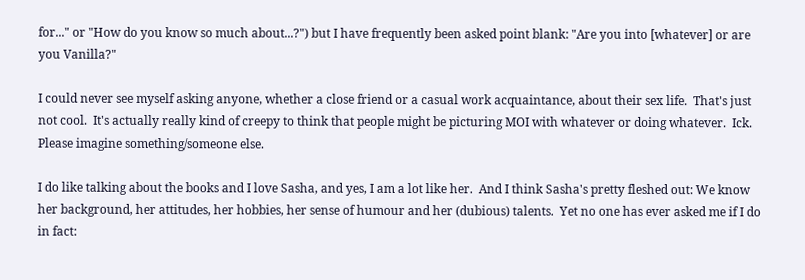for..." or "How do you know so much about...?") but I have frequently been asked point blank: "Are you into [whatever] or are you Vanilla?"

I could never see myself asking anyone, whether a close friend or a casual work acquaintance, about their sex life.  That's just not cool.  It's actually really kind of creepy to think that people might be picturing MOI with whatever or doing whatever.  Ick. Please imagine something/someone else.

I do like talking about the books and I love Sasha, and yes, I am a lot like her.  And I think Sasha's pretty fleshed out: We know her background, her attitudes, her hobbies, her sense of humour and her (dubious) talents.  Yet no one has ever asked me if I do in fact: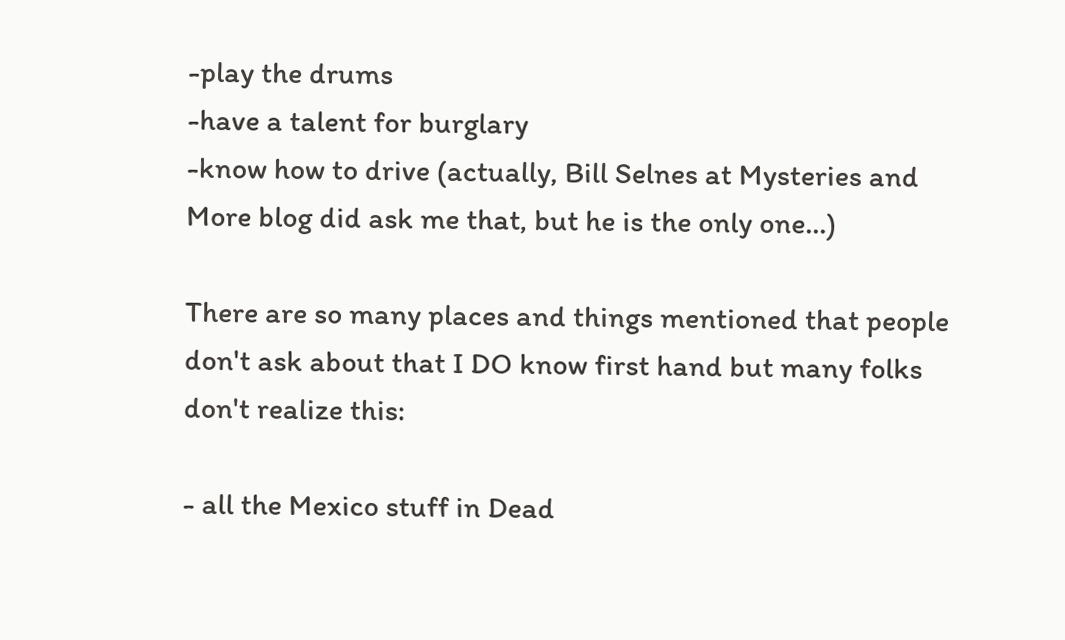-play the drums
-have a talent for burglary
-know how to drive (actually, Bill Selnes at Mysteries and More blog did ask me that, but he is the only one...)

There are so many places and things mentioned that people don't ask about that I DO know first hand but many folks don't realize this:

- all the Mexico stuff in Dead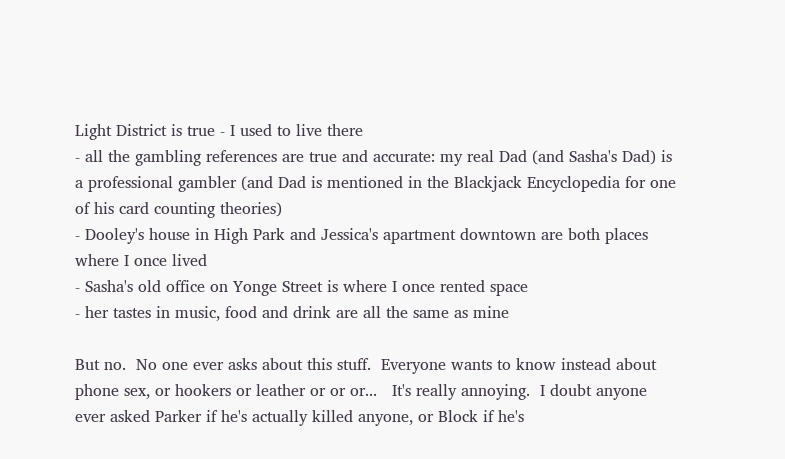Light District is true - I used to live there
- all the gambling references are true and accurate: my real Dad (and Sasha's Dad) is a professional gambler (and Dad is mentioned in the Blackjack Encyclopedia for one of his card counting theories)
- Dooley's house in High Park and Jessica's apartment downtown are both places where I once lived
- Sasha's old office on Yonge Street is where I once rented space
- her tastes in music, food and drink are all the same as mine

But no.  No one ever asks about this stuff.  Everyone wants to know instead about phone sex, or hookers or leather or or or...   It's really annoying.  I doubt anyone ever asked Parker if he's actually killed anyone, or Block if he's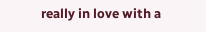really in love with a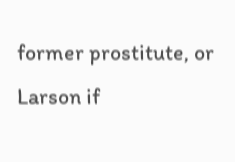former prostitute, or Larson if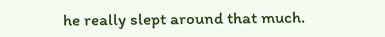he really slept around that much.